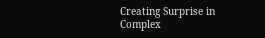Creating Surprise in Complex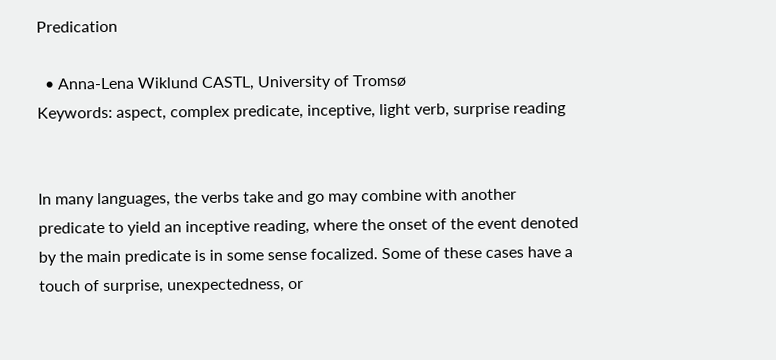Predication

  • Anna-Lena Wiklund CASTL, University of Tromsø
Keywords: aspect, complex predicate, inceptive, light verb, surprise reading


In many languages, the verbs take and go may combine with another predicate to yield an inceptive reading, where the onset of the event denoted by the main predicate is in some sense focalized. Some of these cases have a touch of surprise, unexpectedness, or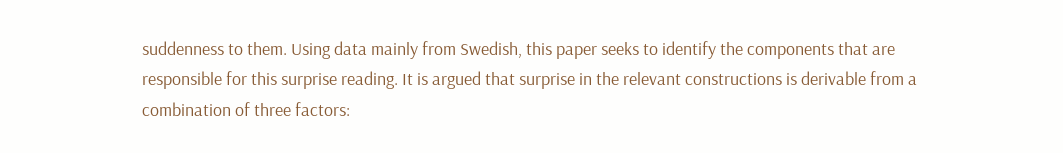suddenness to them. Using data mainly from Swedish, this paper seeks to identify the components that are responsible for this surprise reading. It is argued that surprise in the relevant constructions is derivable from a combination of three factors: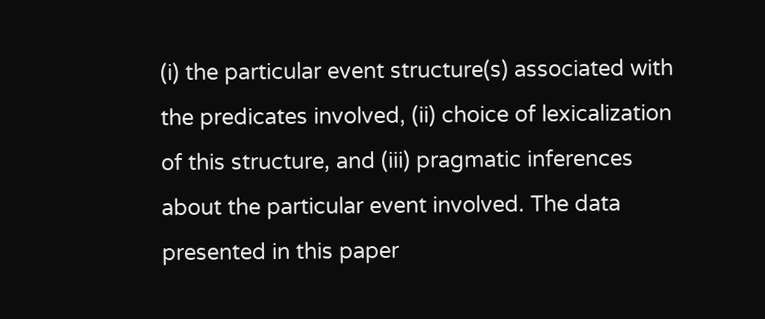(i) the particular event structure(s) associated with the predicates involved, (ii) choice of lexicalization of this structure, and (iii) pragmatic inferences about the particular event involved. The data presented in this paper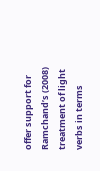offer support for Ramchand’s (2008) treatment of light verbs in terms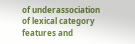of underassociation of lexical category features and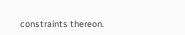constraints thereon.